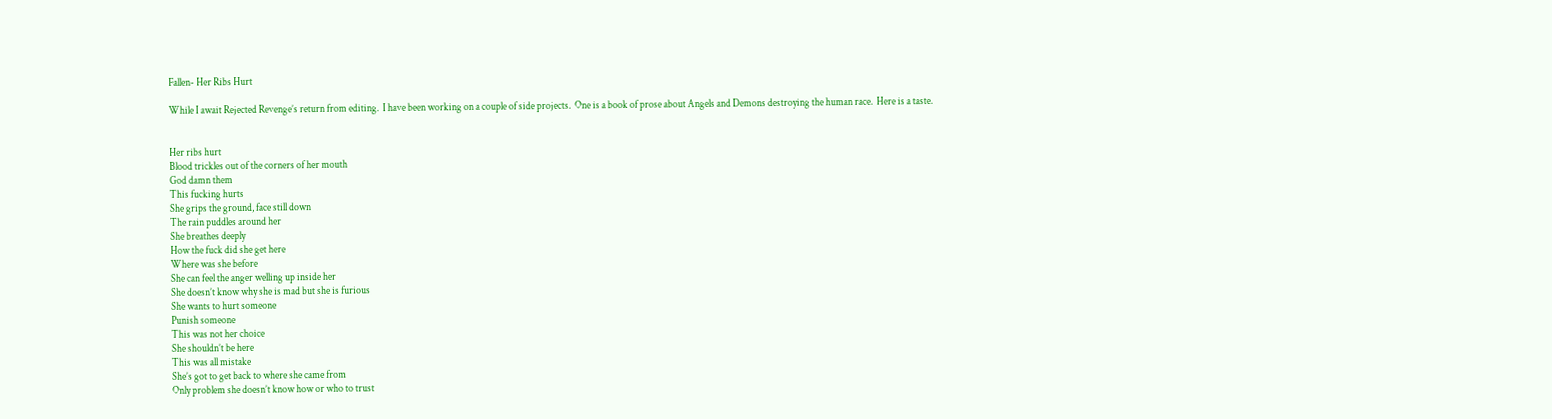Fallen- Her Ribs Hurt

While I await Rejected Revenge’s return from editing.  I have been working on a couple of side projects.  One is a book of prose about Angels and Demons destroying the human race.  Here is a taste.


Her ribs hurt
Blood trickles out of the corners of her mouth
God damn them
This fucking hurts
She grips the ground, face still down
The rain puddles around her
She breathes deeply
How the fuck did she get here
Where was she before
She can feel the anger welling up inside her
She doesn’t know why she is mad but she is furious
She wants to hurt someone
Punish someone
This was not her choice
She shouldn’t be here
This was all mistake
She’s got to get back to where she came from
Only problem she doesn’t know how or who to trust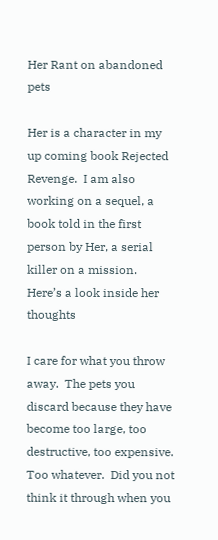Her Rant on abandoned pets

Her is a character in my up coming book Rejected Revenge.  I am also working on a sequel, a book told in the first person by Her, a serial killer on a mission.  Here’s a look inside her thoughts

I care for what you throw away.  The pets you discard because they have become too large, too destructive, too expensive.  Too whatever.  Did you not think it through when you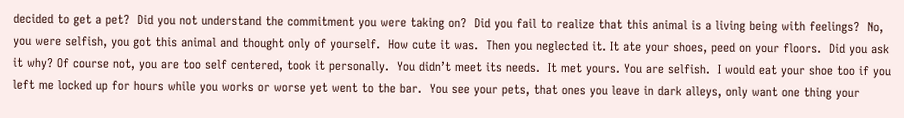decided to get a pet?  Did you not understand the commitment you were taking on?  Did you fail to realize that this animal is a living being with feelings?  No, you were selfish, you got this animal and thought only of yourself.  How cute it was.  Then you neglected it. It ate your shoes, peed on your floors.  Did you ask it why? Of course not, you are too self centered, took it personally.  You didn’t meet its needs.  It met yours. You are selfish.  I would eat your shoe too if you left me locked up for hours while you works or worse yet went to the bar.  You see your pets, that ones you leave in dark alleys, only want one thing your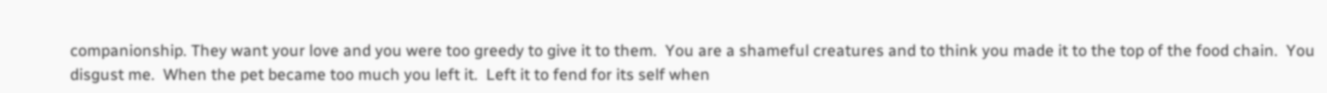companionship. They want your love and you were too greedy to give it to them.  You are a shameful creatures and to think you made it to the top of the food chain.  You disgust me.  When the pet became too much you left it.  Left it to fend for its self when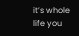it’s whole life you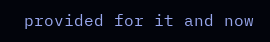provided for it and now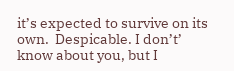it’s expected to survive on its own.  Despicable. I don’t’ know about you, but I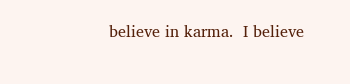believe in karma.  I believe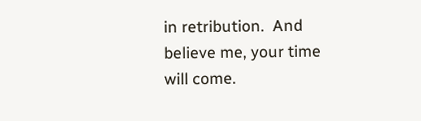in retribution.  And believe me, your time will come.